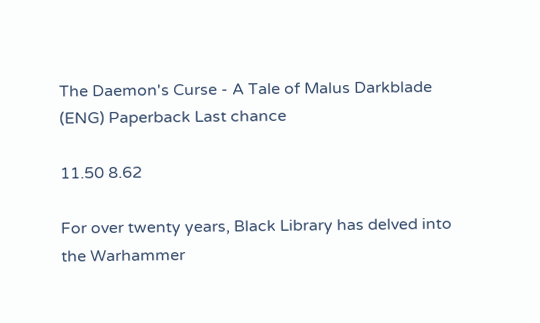The Daemon's Curse - A Tale of Malus Darkblade (ENG) Paperback Last chance

11.50 8.62

For over twenty years, Black Library has delved into the Warhammer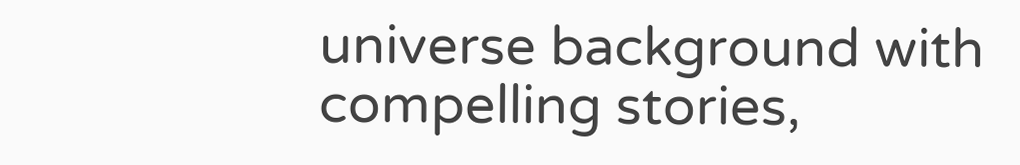universe background with compelling stories,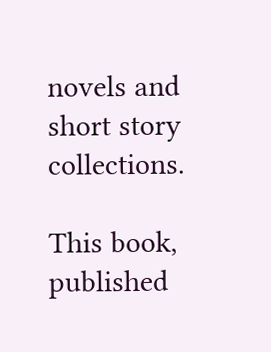novels and short story collections.

This book, published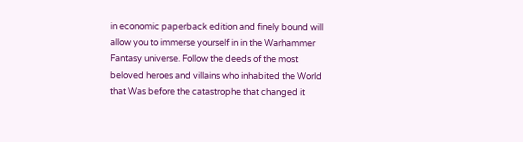in economic paperback edition and finely bound will allow you to immerse yourself in in the Warhammer Fantasy universe. Follow the deeds of the most beloved heroes and villains who inhabited the World that Was before the catastrophe that changed it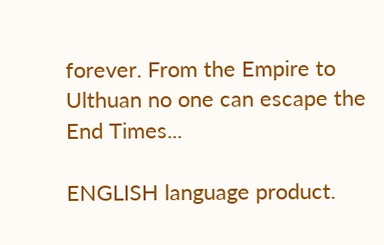forever. From the Empire to Ulthuan no one can escape the End Times...

ENGLISH language product.